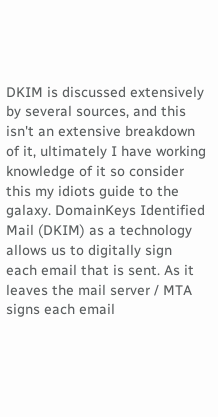DKIM is discussed extensively by several sources, and this isn't an extensive breakdown of it, ultimately I have working knowledge of it so consider this my idiots guide to the galaxy. DomainKeys Identified Mail (DKIM) as a technology allows us to digitally sign each email that is sent. As it leaves the mail server / MTA signs each email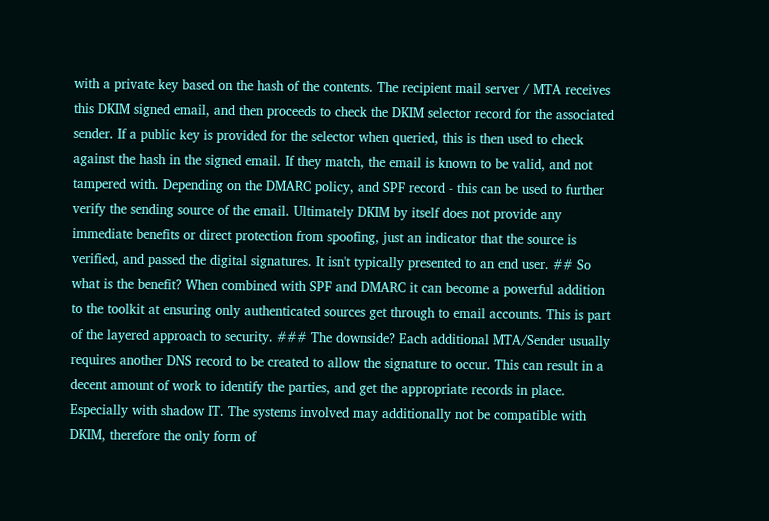with a private key based on the hash of the contents. The recipient mail server / MTA receives this DKIM signed email, and then proceeds to check the DKIM selector record for the associated sender. If a public key is provided for the selector when queried, this is then used to check against the hash in the signed email. If they match, the email is known to be valid, and not tampered with. Depending on the DMARC policy, and SPF record - this can be used to further verify the sending source of the email. Ultimately DKIM by itself does not provide any immediate benefits or direct protection from spoofing, just an indicator that the source is verified, and passed the digital signatures. It isn't typically presented to an end user. ## So what is the benefit? When combined with SPF and DMARC it can become a powerful addition to the toolkit at ensuring only authenticated sources get through to email accounts. This is part of the layered approach to security. ### The downside? Each additional MTA/Sender usually requires another DNS record to be created to allow the signature to occur. This can result in a decent amount of work to identify the parties, and get the appropriate records in place. Especially with shadow IT. The systems involved may additionally not be compatible with DKIM, therefore the only form of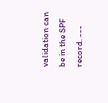validation can be in the SPF record. ---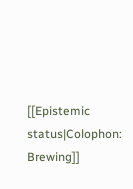[[Epistemic status|Colophon: Brewing]]